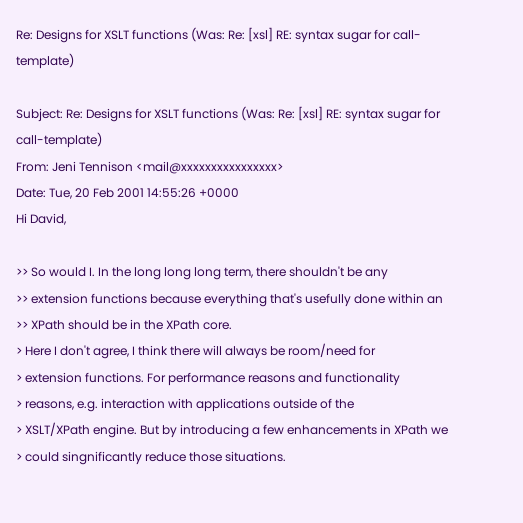Re: Designs for XSLT functions (Was: Re: [xsl] RE: syntax sugar for call-template)

Subject: Re: Designs for XSLT functions (Was: Re: [xsl] RE: syntax sugar for call-template)
From: Jeni Tennison <mail@xxxxxxxxxxxxxxxx>
Date: Tue, 20 Feb 2001 14:55:26 +0000
Hi David,

>> So would I. In the long long long term, there shouldn't be any
>> extension functions because everything that's usefully done within an
>> XPath should be in the XPath core.
> Here I don't agree, I think there will always be room/need for
> extension functions. For performance reasons and functionality
> reasons, e.g. interaction with applications outside of the
> XSLT/XPath engine. But by introducing a few enhancements in XPath we
> could singnificantly reduce those situations.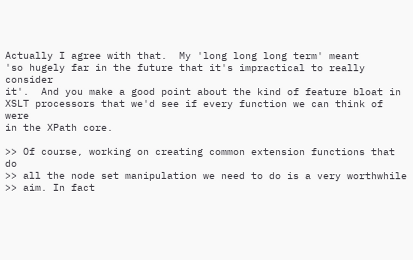Actually I agree with that.  My 'long long long term' meant
'so hugely far in the future that it's impractical to really consider
it'.  And you make a good point about the kind of feature bloat in
XSLT processors that we'd see if every function we can think of were
in the XPath core.

>> Of course, working on creating common extension functions that do
>> all the node set manipulation we need to do is a very worthwhile
>> aim. In fact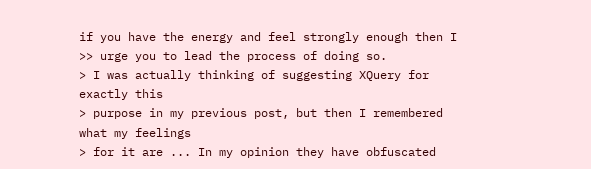if you have the energy and feel strongly enough then I
>> urge you to lead the process of doing so.
> I was actually thinking of suggesting XQuery for exactly this
> purpose in my previous post, but then I remembered what my feelings
> for it are ... In my opinion they have obfuscated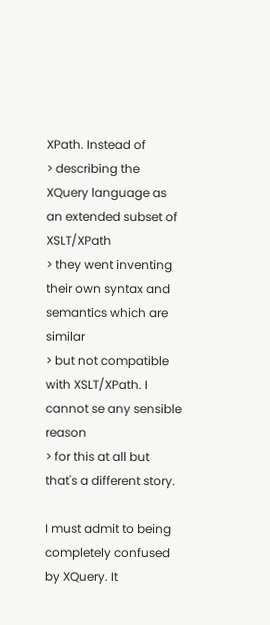XPath. Instead of
> describing the XQuery language as an extended subset of XSLT/XPath
> they went inventing their own syntax and semantics which are similar
> but not compatible with XSLT/XPath. I cannot se any sensible reason
> for this at all but that's a different story.

I must admit to being completely confused by XQuery. It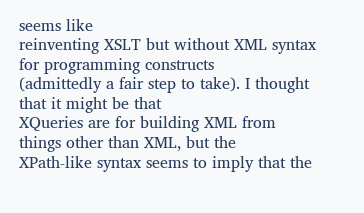seems like
reinventing XSLT but without XML syntax for programming constructs
(admittedly a fair step to take). I thought that it might be that
XQueries are for building XML from things other than XML, but the
XPath-like syntax seems to imply that the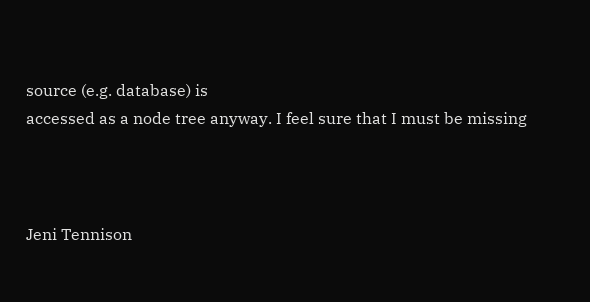source (e.g. database) is
accessed as a node tree anyway. I feel sure that I must be missing



Jeni Tennison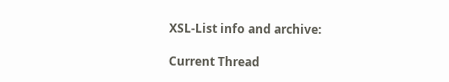XSL-List info and archive:

Current Thread